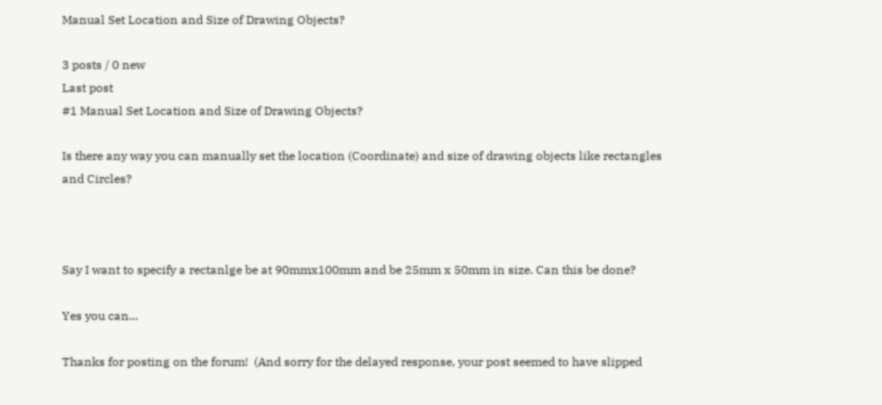Manual Set Location and Size of Drawing Objects?

3 posts / 0 new
Last post
#1 Manual Set Location and Size of Drawing Objects?

Is there any way you can manually set the location (Coordinate) and size of drawing objects like rectangles and Circles?



Say I want to specify a rectanlge be at 90mmx100mm and be 25mm x 50mm in size. Can this be done?

Yes you can...

Thanks for posting on the forum!  (And sorry for the delayed response, your post seemed to have slipped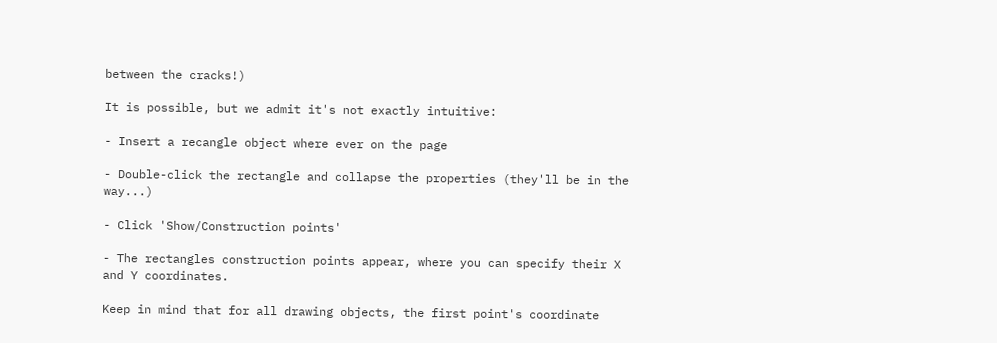between the cracks!)

It is possible, but we admit it's not exactly intuitive:

- Insert a recangle object where ever on the page

- Double-click the rectangle and collapse the properties (they'll be in the way...)

- Click 'Show/Construction points'

- The rectangles construction points appear, where you can specify their X and Y coordinates.

Keep in mind that for all drawing objects, the first point's coordinate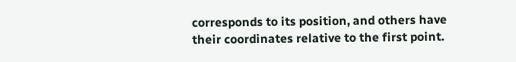corresponds to its position, and others have their coordinates relative to the first point.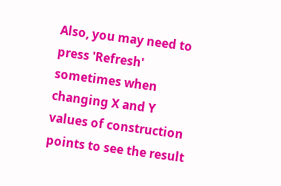Also, you may need to press 'Refresh' sometimes when changing X and Y values of construction points to see the result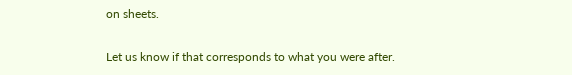on sheets.

Let us know if that corresponds to what you were after.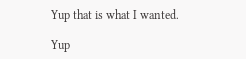Yup that is what I wanted.

Yup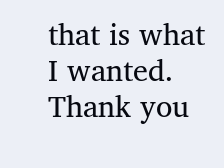that is what I wanted. Thank you